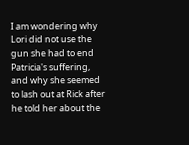I am wondering why Lori did not use the gun she had to end Patricia's suffering, and why she seemed to lash out at Rick after he told her about the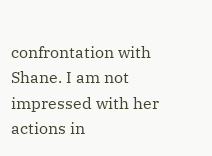confrontation with Shane. I am not impressed with her actions in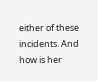either of these incidents. And how is her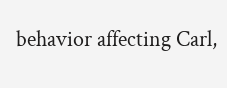behavior affecting Carl,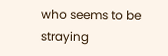who seems to be straying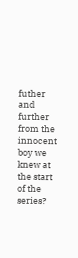futher and further from the innocent boy we knew at the start of the series?